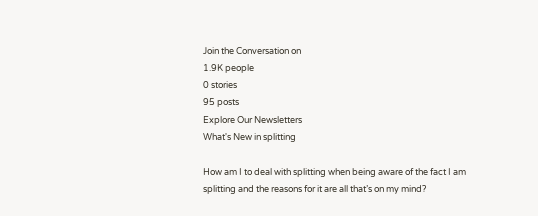Join the Conversation on
1.9K people
0 stories
95 posts
Explore Our Newsletters
What's New in splitting

How am I to deal with splitting when being aware of the fact I am splitting and the reasons for it are all that’s on my mind?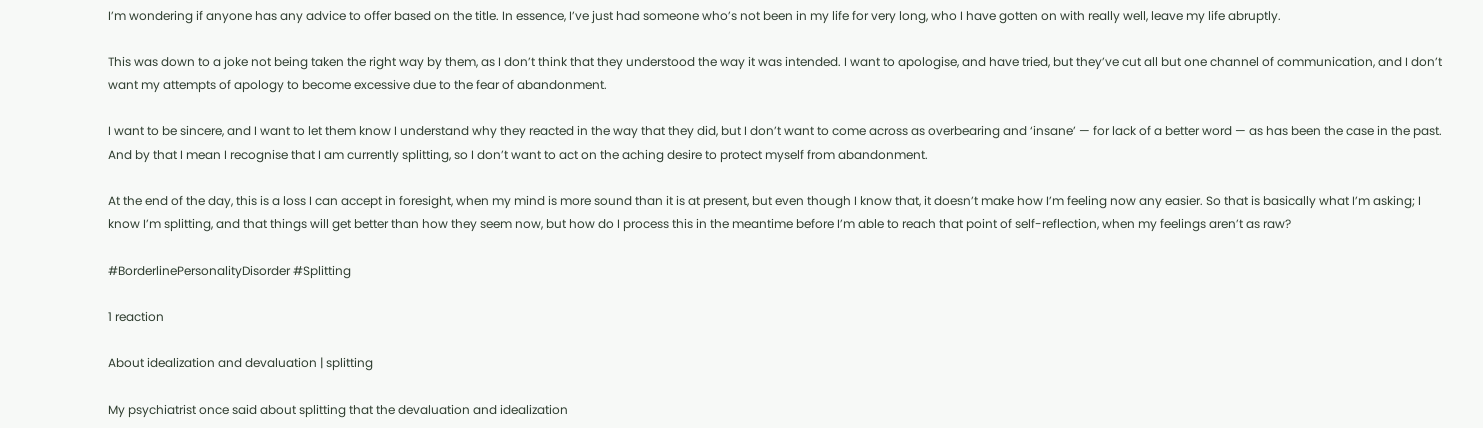I’m wondering if anyone has any advice to offer based on the title. In essence, I’ve just had someone who’s not been in my life for very long, who I have gotten on with really well, leave my life abruptly.

This was down to a joke not being taken the right way by them, as I don’t think that they understood the way it was intended. I want to apologise, and have tried, but they’ve cut all but one channel of communication, and I don’t want my attempts of apology to become excessive due to the fear of abandonment.

I want to be sincere, and I want to let them know I understand why they reacted in the way that they did, but I don’t want to come across as overbearing and ‘insane’ — for lack of a better word — as has been the case in the past. And by that I mean I recognise that I am currently splitting, so I don’t want to act on the aching desire to protect myself from abandonment.

At the end of the day, this is a loss I can accept in foresight, when my mind is more sound than it is at present, but even though I know that, it doesn’t make how I’m feeling now any easier. So that is basically what I’m asking; I know I’m splitting, and that things will get better than how they seem now, but how do I process this in the meantime before I’m able to reach that point of self-reflection, when my feelings aren’t as raw?

#BorderlinePersonalityDisorder #Splitting

1 reaction

About idealization and devaluation | splitting

My psychiatrist once said about splitting that the devaluation and idealization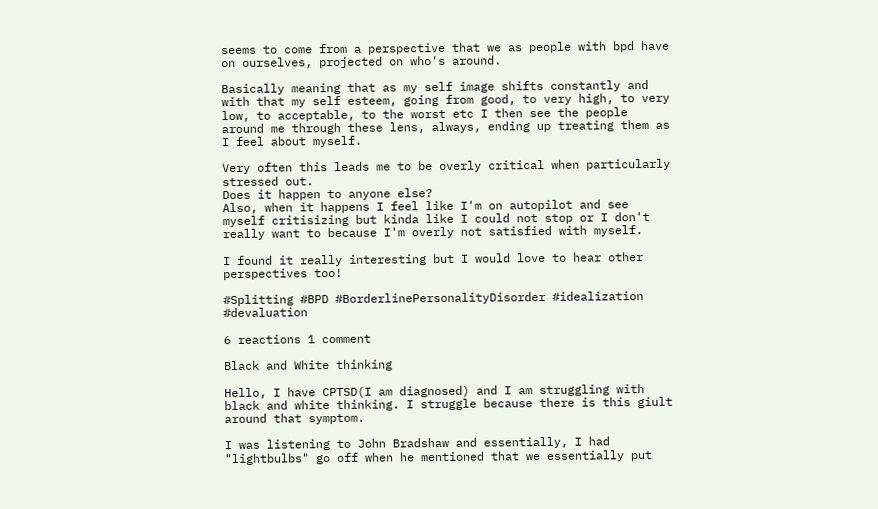seems to come from a perspective that we as people with bpd have on ourselves, projected on who's around.

Basically meaning that as my self image shifts constantly and with that my self esteem, going from good, to very high, to very low, to acceptable, to the worst etc I then see the people around me through these lens, always, ending up treating them as I feel about myself.

Very often this leads me to be overly critical when particularly stressed out.
Does it happen to anyone else?
Also, when it happens I feel like I'm on autopilot and see myself critisizing but kinda like I could not stop or I don't really want to because I'm overly not satisfied with myself.

I found it really interesting but I would love to hear other perspectives too!

#Splitting #BPD #BorderlinePersonalityDisorder #idealization #devaluation

6 reactions 1 comment

Black and White thinking

Hello, I have CPTSD(I am diagnosed) and I am struggling with black and white thinking. I struggle because there is this giult around that symptom.

I was listening to John Bradshaw and essentially, I had "lightbulbs" go off when he mentioned that we essentially put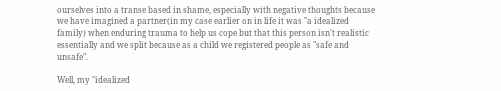ourselves into a transe based in shame, especially with negative thoughts because we have imagined a partner(in my case earlier on in life it was "a idealized family) when enduring trauma to help us cope but that this person isn't realistic essentially and we split because as a child we registered people as "safe and unsafe".

Well, my "idealized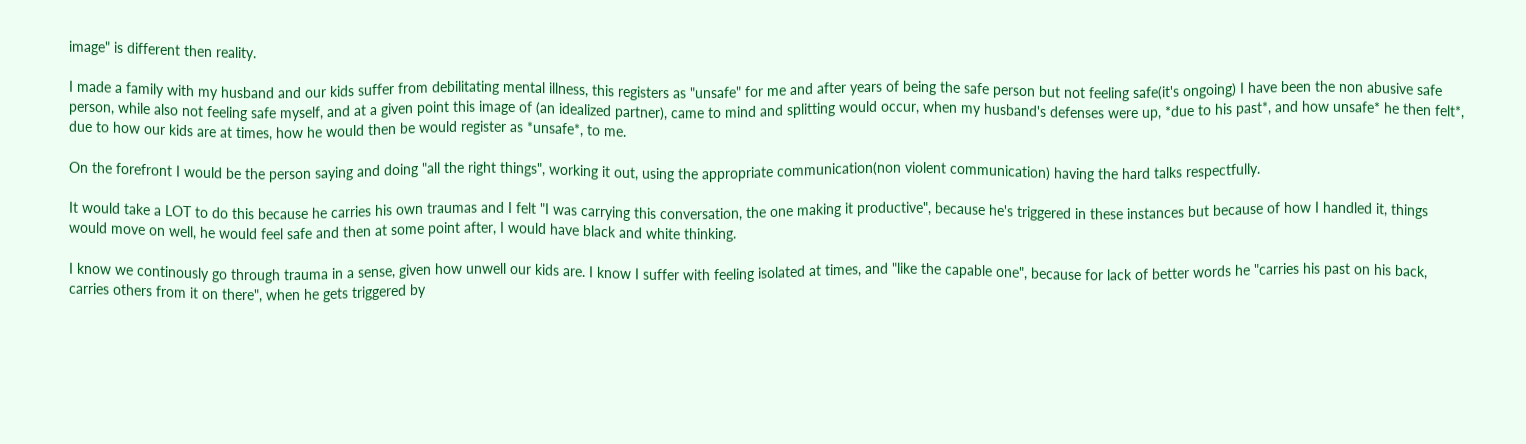image" is different then reality.

I made a family with my husband and our kids suffer from debilitating mental illness, this registers as "unsafe" for me and after years of being the safe person but not feeling safe(it's ongoing) I have been the non abusive safe person, while also not feeling safe myself, and at a given point this image of (an idealized partner), came to mind and splitting would occur, when my husband's defenses were up, *due to his past*, and how unsafe* he then felt*, due to how our kids are at times, how he would then be would register as *unsafe*, to me.

On the forefront I would be the person saying and doing "all the right things", working it out, using the appropriate communication(non violent communication) having the hard talks respectfully.

It would take a LOT to do this because he carries his own traumas and I felt "I was carrying this conversation, the one making it productive", because he's triggered in these instances but because of how I handled it, things would move on well, he would feel safe and then at some point after, I would have black and white thinking.

I know we continously go through trauma in a sense, given how unwell our kids are. I know I suffer with feeling isolated at times, and "like the capable one", because for lack of better words he "carries his past on his back, carries others from it on there", when he gets triggered by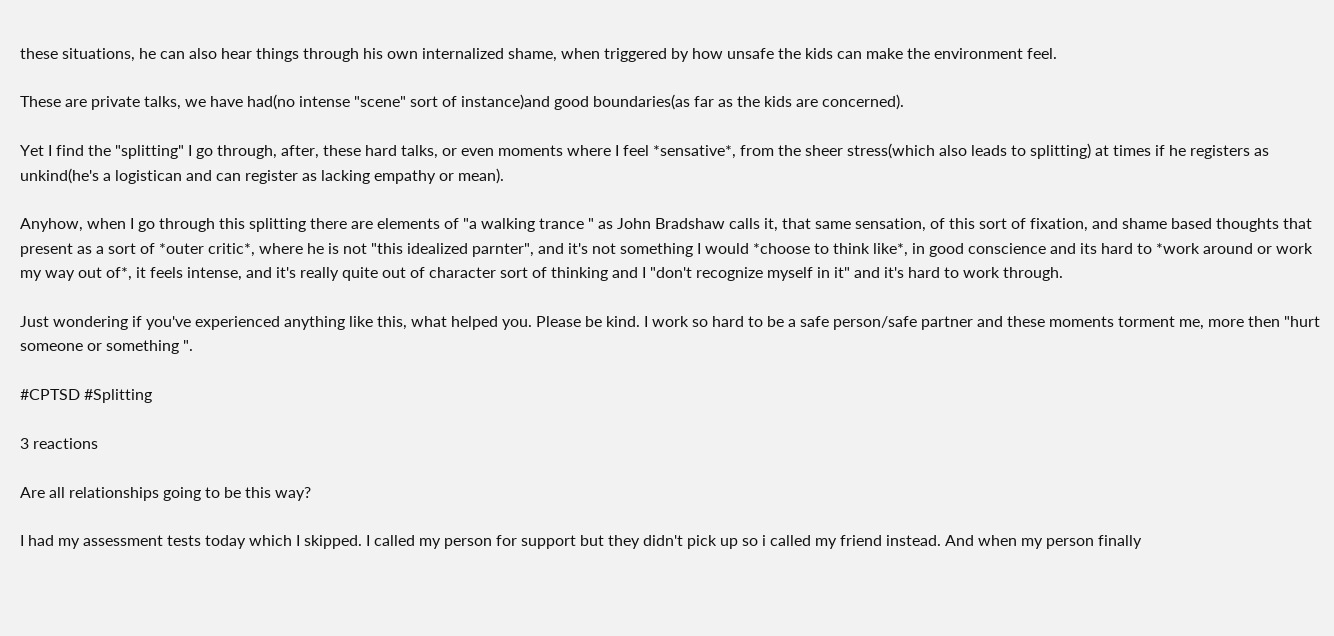these situations, he can also hear things through his own internalized shame, when triggered by how unsafe the kids can make the environment feel.

These are private talks, we have had(no intense "scene" sort of instance)and good boundaries(as far as the kids are concerned).

Yet I find the "splitting" I go through, after, these hard talks, or even moments where I feel *sensative*, from the sheer stress(which also leads to splitting) at times if he registers as unkind(he's a logistican and can register as lacking empathy or mean).

Anyhow, when I go through this splitting there are elements of "a walking trance " as John Bradshaw calls it, that same sensation, of this sort of fixation, and shame based thoughts that present as a sort of *outer critic*, where he is not "this idealized parnter", and it's not something I would *choose to think like*, in good conscience and its hard to *work around or work my way out of*, it feels intense, and it's really quite out of character sort of thinking and I "don't recognize myself in it" and it's hard to work through.

Just wondering if you've experienced anything like this, what helped you. Please be kind. I work so hard to be a safe person/safe partner and these moments torment me, more then "hurt someone or something ".

#CPTSD #Splitting

3 reactions

Are all relationships going to be this way?

I had my assessment tests today which I skipped. I called my person for support but they didn't pick up so i called my friend instead. And when my person finally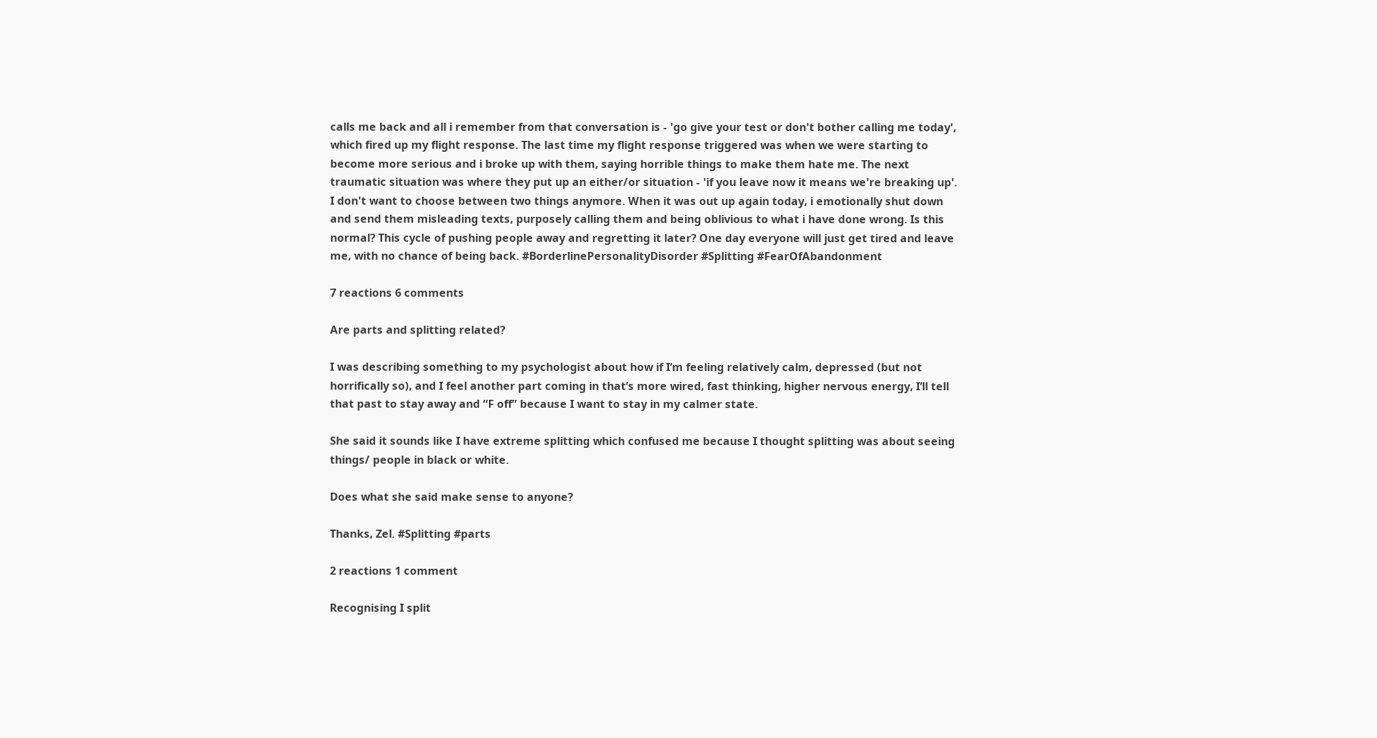calls me back and all i remember from that conversation is - 'go give your test or don't bother calling me today', which fired up my flight response. The last time my flight response triggered was when we were starting to become more serious and i broke up with them, saying horrible things to make them hate me. The next traumatic situation was where they put up an either/or situation - 'if you leave now it means we're breaking up'. I don't want to choose between two things anymore. When it was out up again today, i emotionally shut down and send them misleading texts, purposely calling them and being oblivious to what i have done wrong. Is this normal? This cycle of pushing people away and regretting it later? One day everyone will just get tired and leave me, with no chance of being back. #BorderlinePersonalityDisorder #Splitting #FearOfAbandonment

7 reactions 6 comments

Are parts and splitting related?

I was describing something to my psychologist about how if I’m feeling relatively calm, depressed (but not horrifically so), and I feel another part coming in that’s more wired, fast thinking, higher nervous energy, I’ll tell that past to stay away and “F off” because I want to stay in my calmer state.

She said it sounds like I have extreme splitting which confused me because I thought splitting was about seeing things/ people in black or white.

Does what she said make sense to anyone?

Thanks, Zel. #Splitting #parts

2 reactions 1 comment

Recognising I split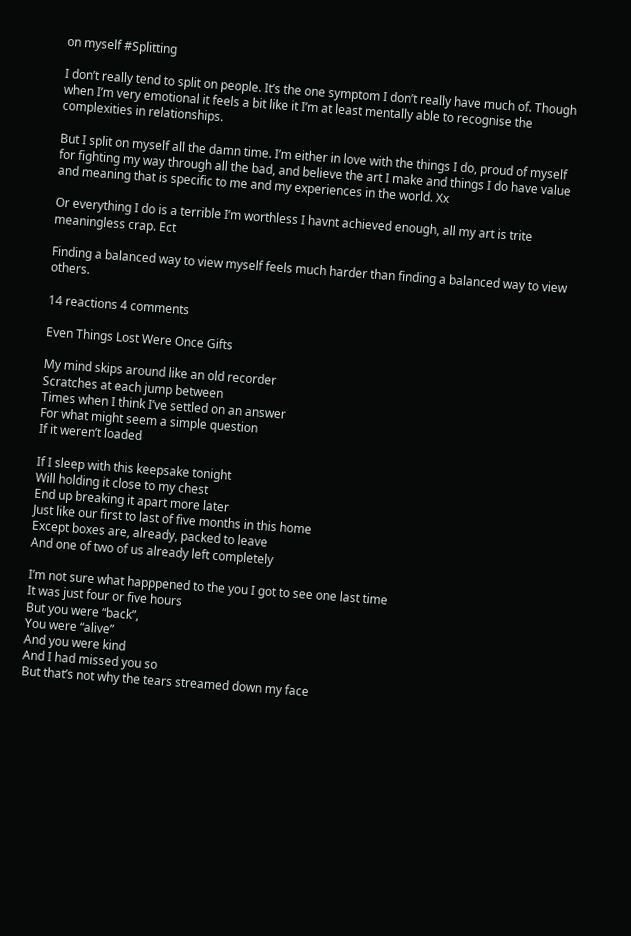on myself #Splitting

I don’t really tend to split on people. It’s the one symptom I don’t really have much of. Though when I’m very emotional it feels a bit like it I’m at least mentally able to recognise the complexities in relationships.

But I split on myself all the damn time. I’m either in love with the things I do, proud of myself for fighting my way through all the bad, and believe the art I make and things I do have value and meaning that is specific to me and my experiences in the world. Xx

Or everything I do is a terrible I’m worthless I havnt achieved enough, all my art is trite meaningless crap. Ect

Finding a balanced way to view myself feels much harder than finding a balanced way to view others.

14 reactions 4 comments

Even Things Lost Were Once Gifts

My mind skips around like an old recorder
Scratches at each jump between
Times when I think I’ve settled on an answer
For what might seem a simple question
If it weren’t loaded

If I sleep with this keepsake tonight
Will holding it close to my chest
End up breaking it apart more later
Just like our first to last of five months in this home
Except boxes are, already, packed to leave
And one of two of us already left completely

I’m not sure what happpened to the you I got to see one last time
It was just four or five hours
But you were “back”,
You were “alive”
And you were kind
And I had missed you so
But that’s not why the tears streamed down my face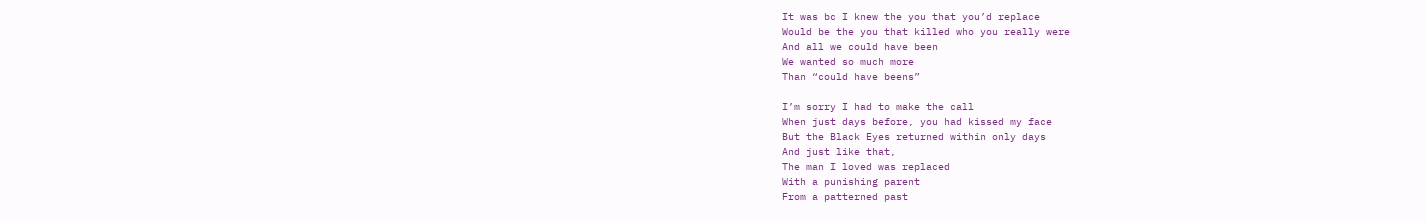It was bc I knew the you that you’d replace
Would be the you that killed who you really were
And all we could have been
We wanted so much more
Than “could have beens”

I’m sorry I had to make the call
When just days before, you had kissed my face
But the Black Eyes returned within only days
And just like that,
The man I loved was replaced
With a punishing parent
From a patterned past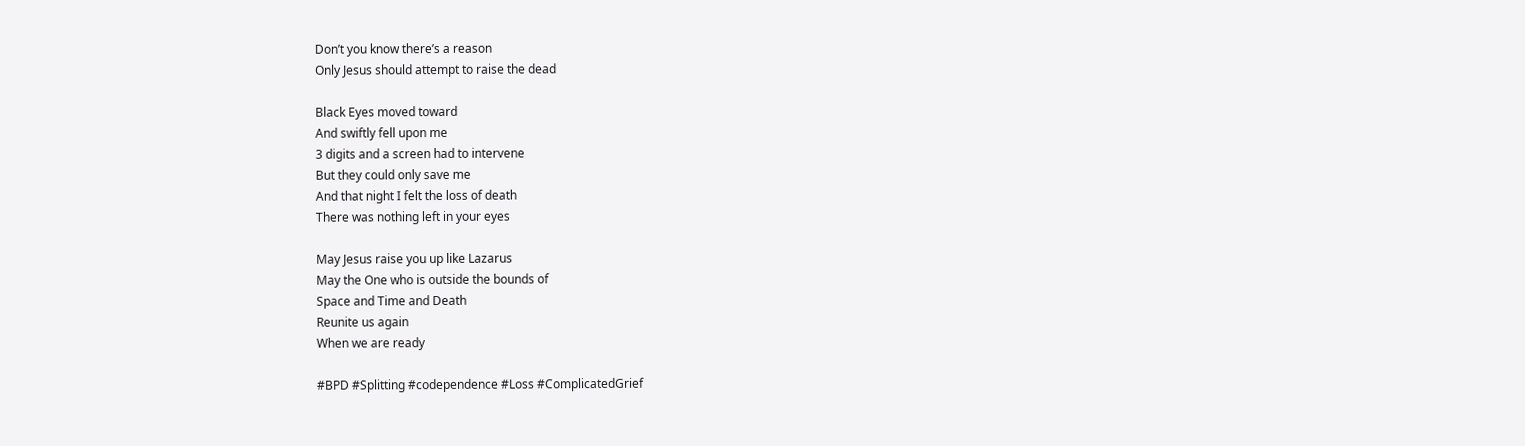Don’t you know there’s a reason
Only Jesus should attempt to raise the dead

Black Eyes moved toward
And swiftly fell upon me
3 digits and a screen had to intervene
But they could only save me
And that night I felt the loss of death
There was nothing left in your eyes

May Jesus raise you up like Lazarus
May the One who is outside the bounds of
Space and Time and Death
Reunite us again
When we are ready

#BPD #Splitting #codependence #Loss #ComplicatedGrief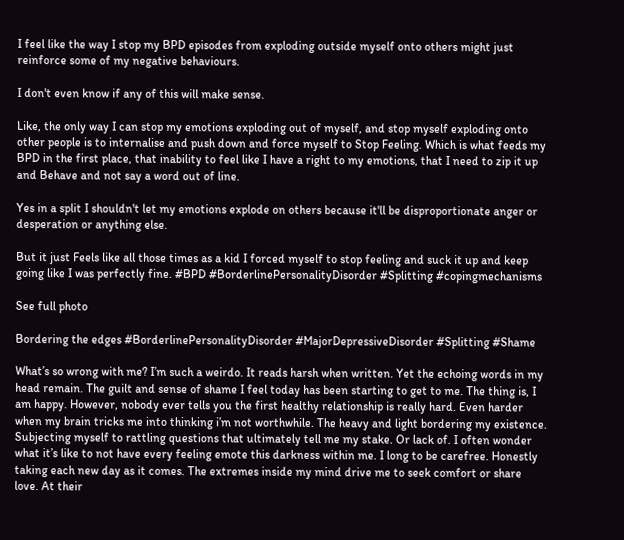I feel like the way I stop my BPD episodes from exploding outside myself onto others might just reinforce some of my negative behaviours.

I don't even know if any of this will make sense.

Like, the only way I can stop my emotions exploding out of myself, and stop myself exploding onto other people is to internalise and push down and force myself to Stop Feeling. Which is what feeds my BPD in the first place, that inability to feel like I have a right to my emotions, that I need to zip it up and Behave and not say a word out of line.

Yes in a split I shouldn't let my emotions explode on others because it'll be disproportionate anger or desperation or anything else.

But it just Feels like all those times as a kid I forced myself to stop feeling and suck it up and keep going like I was perfectly fine. #BPD #BorderlinePersonalityDisorder #Splitting #copingmechanisms

See full photo

Bordering the edges #BorderlinePersonalityDisorder #MajorDepressiveDisorder #Splitting #Shame

What’s so wrong with me? I’m such a weirdo. It reads harsh when written. Yet the echoing words in my head remain. The guilt and sense of shame I feel today has been starting to get to me. The thing is, I am happy. However, nobody ever tells you the first healthy relationship is really hard. Even harder when my brain tricks me into thinking i’m not worthwhile. The heavy and light bordering my existence. Subjecting myself to rattling questions that ultimately tell me my stake. Or lack of. I often wonder what it’s like to not have every feeling emote this darkness within me. I long to be carefree. Honestly taking each new day as it comes. The extremes inside my mind drive me to seek comfort or share love. At their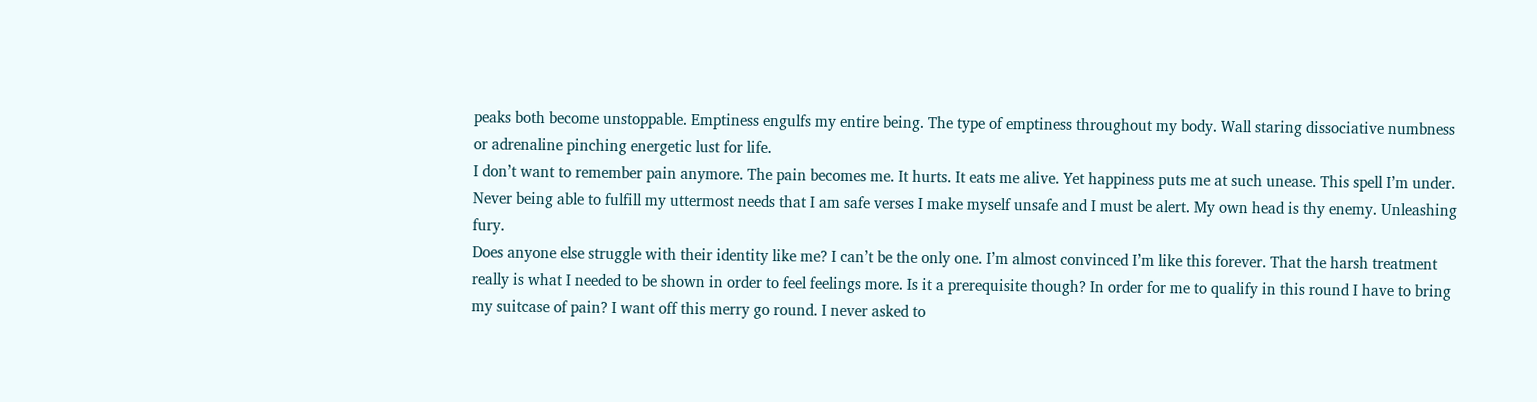peaks both become unstoppable. Emptiness engulfs my entire being. The type of emptiness throughout my body. Wall staring dissociative numbness or adrenaline pinching energetic lust for life.
I don’t want to remember pain anymore. The pain becomes me. It hurts. It eats me alive. Yet happiness puts me at such unease. This spell I’m under. Never being able to fulfill my uttermost needs that I am safe verses I make myself unsafe and I must be alert. My own head is thy enemy. Unleashing fury.
Does anyone else struggle with their identity like me? I can’t be the only one. I’m almost convinced I’m like this forever. That the harsh treatment really is what I needed to be shown in order to feel feelings more. Is it a prerequisite though? In order for me to qualify in this round I have to bring my suitcase of pain? I want off this merry go round. I never asked to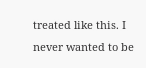treated like this. I never wanted to be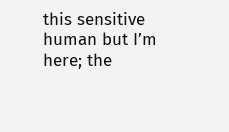this sensitive human but I’m here; the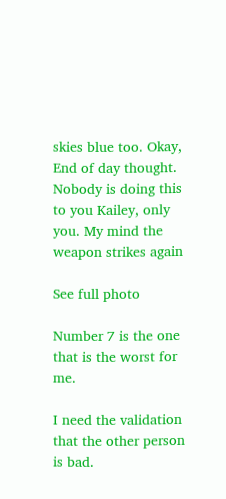skies blue too. Okay, End of day thought.
Nobody is doing this to you Kailey, only you. My mind the weapon strikes again

See full photo

Number 7 is the one that is the worst for me.

I need the validation that the other person is bad.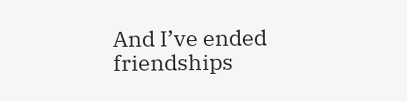And I’ve ended friendships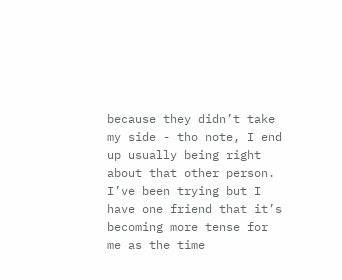because they didn’t take my side - tho note, I end up usually being right about that other person. I’ve been trying but I have one friend that it’s becoming more tense for me as the time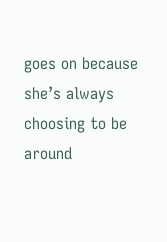goes on because she’s always choosing to be around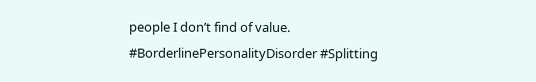people I don’t find of value. #BorderlinePersonalityDisorder #Splitting